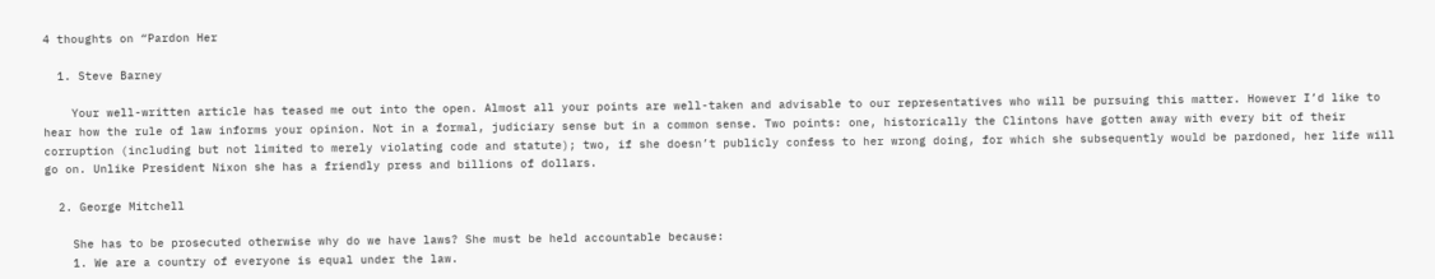4 thoughts on “Pardon Her

  1. Steve Barney

    Your well-written article has teased me out into the open. Almost all your points are well-taken and advisable to our representatives who will be pursuing this matter. However I’d like to hear how the rule of law informs your opinion. Not in a formal, judiciary sense but in a common sense. Two points: one, historically the Clintons have gotten away with every bit of their corruption (including but not limited to merely violating code and statute); two, if she doesn’t publicly confess to her wrong doing, for which she subsequently would be pardoned, her life will go on. Unlike President Nixon she has a friendly press and billions of dollars.

  2. George Mitchell

    She has to be prosecuted otherwise why do we have laws? She must be held accountable because:
    1. We are a country of everyone is equal under the law.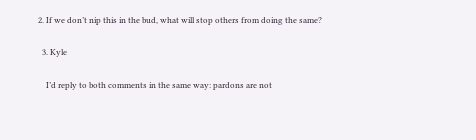2. If we don’t nip this in the bud, what will stop others from doing the same?

  3. Kyle

    I’d reply to both comments in the same way: pardons are not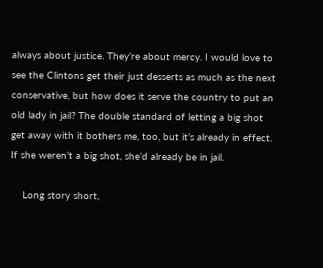always about justice. They’re about mercy. I would love to see the Clintons get their just desserts as much as the next conservative, but how does it serve the country to put an old lady in jail? The double standard of letting a big shot get away with it bothers me, too, but it’s already in effect. If she weren’t a big shot, she’d already be in jail.

    Long story short,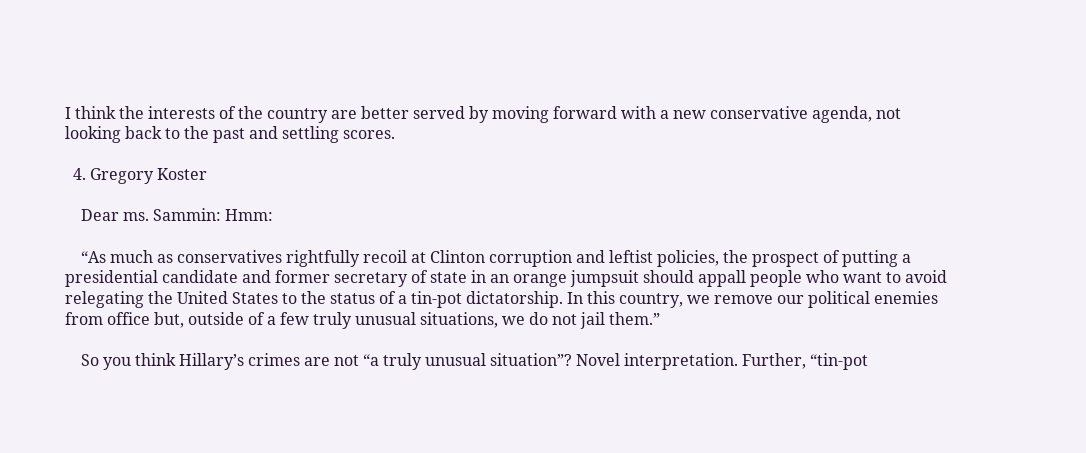I think the interests of the country are better served by moving forward with a new conservative agenda, not looking back to the past and settling scores.

  4. Gregory Koster

    Dear ms. Sammin: Hmm:

    “As much as conservatives rightfully recoil at Clinton corruption and leftist policies, the prospect of putting a presidential candidate and former secretary of state in an orange jumpsuit should appall people who want to avoid relegating the United States to the status of a tin-pot dictatorship. In this country, we remove our political enemies from office but, outside of a few truly unusual situations, we do not jail them.”

    So you think Hillary’s crimes are not “a truly unusual situation”? Novel interpretation. Further, “tin-pot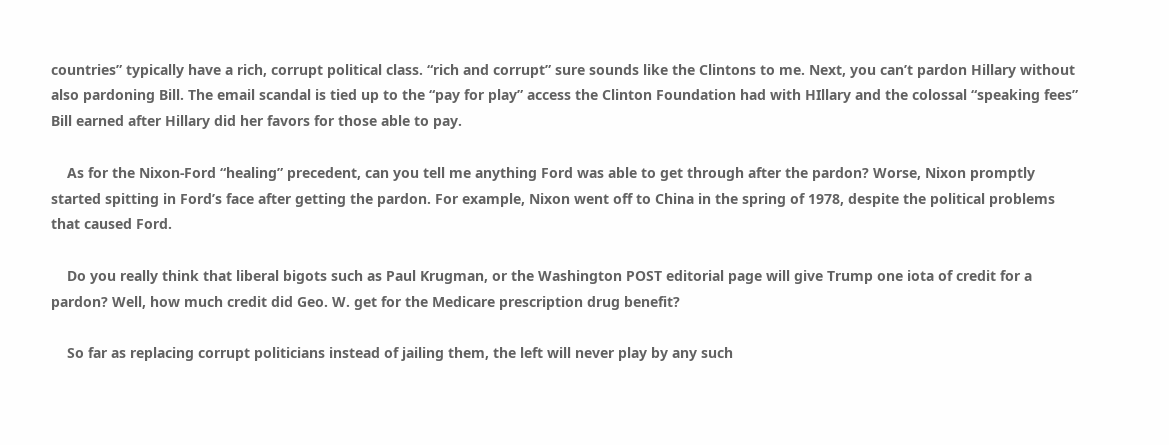countries” typically have a rich, corrupt political class. “rich and corrupt” sure sounds like the Clintons to me. Next, you can’t pardon Hillary without also pardoning Bill. The email scandal is tied up to the “pay for play” access the Clinton Foundation had with HIllary and the colossal “speaking fees” Bill earned after Hillary did her favors for those able to pay.

    As for the Nixon-Ford “healing” precedent, can you tell me anything Ford was able to get through after the pardon? Worse, Nixon promptly started spitting in Ford’s face after getting the pardon. For example, Nixon went off to China in the spring of 1978, despite the political problems that caused Ford.

    Do you really think that liberal bigots such as Paul Krugman, or the Washington POST editorial page will give Trump one iota of credit for a pardon? Well, how much credit did Geo. W. get for the Medicare prescription drug benefit?

    So far as replacing corrupt politicians instead of jailing them, the left will never play by any such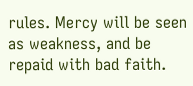rules. Mercy will be seen as weakness, and be repaid with bad faith.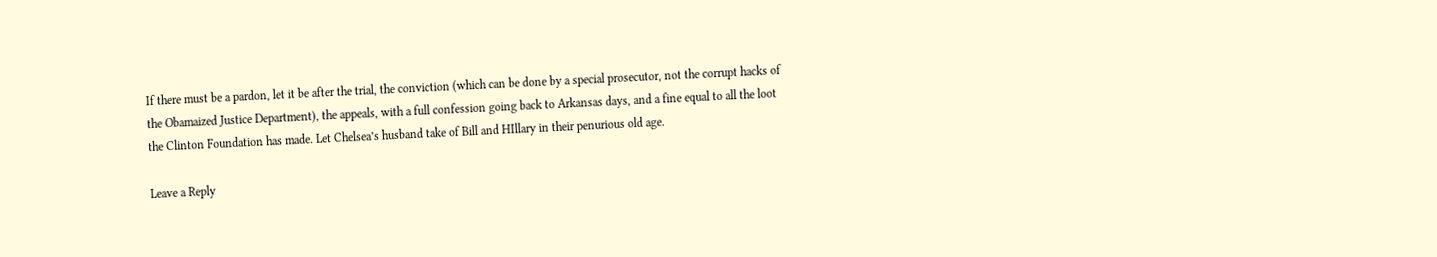If there must be a pardon, let it be after the trial, the conviction (which can be done by a special prosecutor, not the corrupt hacks of the Obamaized Justice Department), the appeals, with a full confession going back to Arkansas days, and a fine equal to all the loot the Clinton Foundation has made. Let Chelsea’s husband take of Bill and HIllary in their penurious old age.

Leave a Reply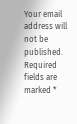Your email address will not be published. Required fields are marked *